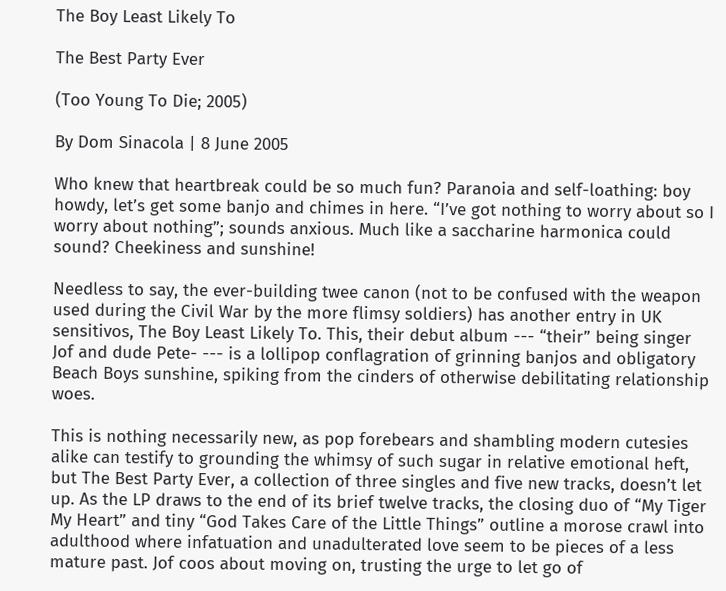The Boy Least Likely To

The Best Party Ever

(Too Young To Die; 2005)

By Dom Sinacola | 8 June 2005

Who knew that heartbreak could be so much fun? Paranoia and self-loathing: boy howdy, let’s get some banjo and chimes in here. “I’ve got nothing to worry about so I worry about nothing”; sounds anxious. Much like a saccharine harmonica could sound? Cheekiness and sunshine!

Needless to say, the ever-building twee canon (not to be confused with the weapon used during the Civil War by the more flimsy soldiers) has another entry in UK sensitivos, The Boy Least Likely To. This, their debut album --- “their” being singer Jof and dude Pete- --- is a lollipop conflagration of grinning banjos and obligatory Beach Boys sunshine, spiking from the cinders of otherwise debilitating relationship woes.

This is nothing necessarily new, as pop forebears and shambling modern cutesies alike can testify to grounding the whimsy of such sugar in relative emotional heft, but The Best Party Ever, a collection of three singles and five new tracks, doesn’t let up. As the LP draws to the end of its brief twelve tracks, the closing duo of “My Tiger My Heart” and tiny “God Takes Care of the Little Things” outline a morose crawl into adulthood where infatuation and unadulterated love seem to be pieces of a less mature past. Jof coos about moving on, trusting the urge to let go of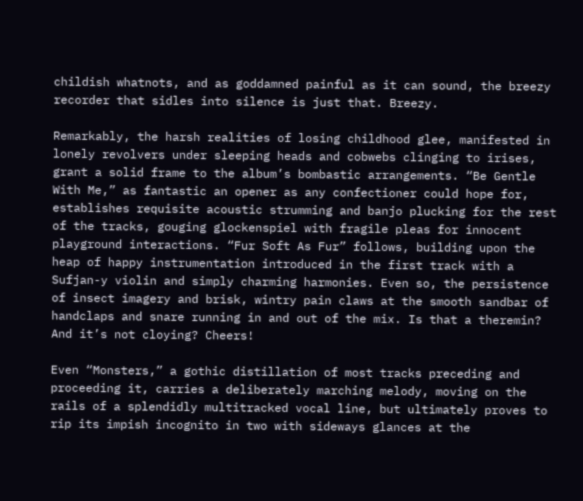childish whatnots, and as goddamned painful as it can sound, the breezy recorder that sidles into silence is just that. Breezy.

Remarkably, the harsh realities of losing childhood glee, manifested in lonely revolvers under sleeping heads and cobwebs clinging to irises, grant a solid frame to the album’s bombastic arrangements. “Be Gentle With Me,” as fantastic an opener as any confectioner could hope for, establishes requisite acoustic strumming and banjo plucking for the rest of the tracks, gouging glockenspiel with fragile pleas for innocent playground interactions. “Fur Soft As Fur” follows, building upon the heap of happy instrumentation introduced in the first track with a Sufjan-y violin and simply charming harmonies. Even so, the persistence of insect imagery and brisk, wintry pain claws at the smooth sandbar of handclaps and snare running in and out of the mix. Is that a theremin? And it’s not cloying? Cheers!

Even “Monsters,” a gothic distillation of most tracks preceding and proceeding it, carries a deliberately marching melody, moving on the rails of a splendidly multitracked vocal line, but ultimately proves to rip its impish incognito in two with sideways glances at the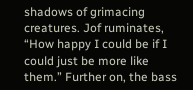shadows of grimacing creatures. Jof ruminates, “How happy I could be if I could just be more like them.” Further on, the bass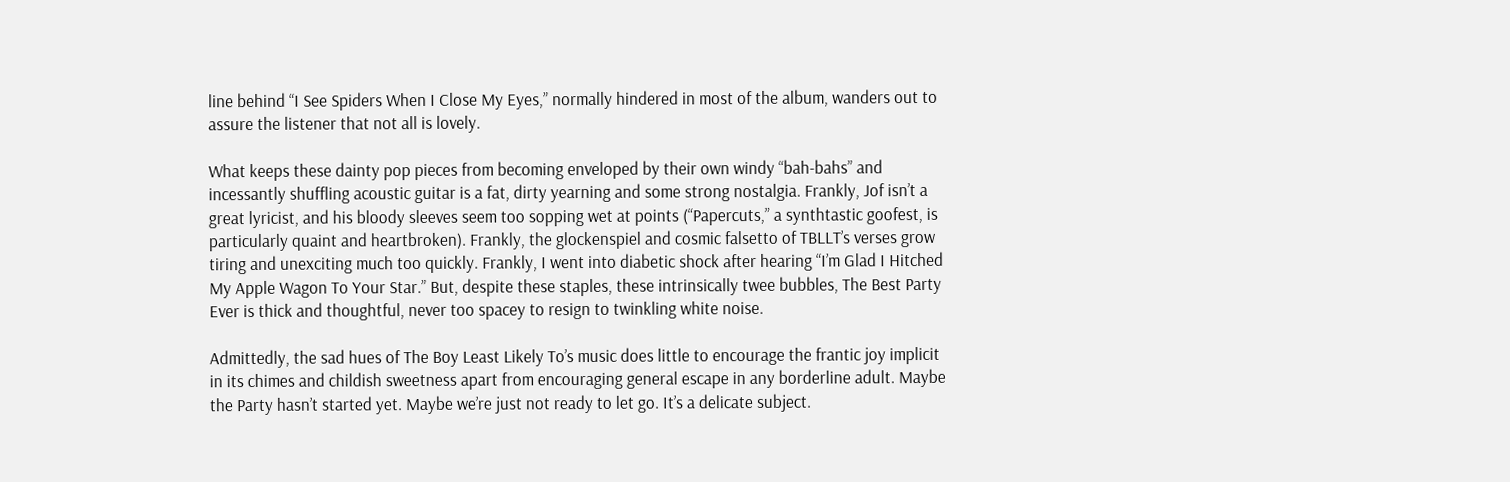line behind “I See Spiders When I Close My Eyes,” normally hindered in most of the album, wanders out to assure the listener that not all is lovely.

What keeps these dainty pop pieces from becoming enveloped by their own windy “bah-bahs” and incessantly shuffling acoustic guitar is a fat, dirty yearning and some strong nostalgia. Frankly, Jof isn’t a great lyricist, and his bloody sleeves seem too sopping wet at points (“Papercuts,” a synthtastic goofest, is particularly quaint and heartbroken). Frankly, the glockenspiel and cosmic falsetto of TBLLT’s verses grow tiring and unexciting much too quickly. Frankly, I went into diabetic shock after hearing “I’m Glad I Hitched My Apple Wagon To Your Star.” But, despite these staples, these intrinsically twee bubbles, The Best Party Ever is thick and thoughtful, never too spacey to resign to twinkling white noise.

Admittedly, the sad hues of The Boy Least Likely To’s music does little to encourage the frantic joy implicit in its chimes and childish sweetness apart from encouraging general escape in any borderline adult. Maybe the Party hasn’t started yet. Maybe we’re just not ready to let go. It’s a delicate subject.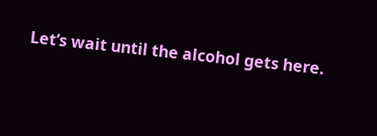Let’s wait until the alcohol gets here.